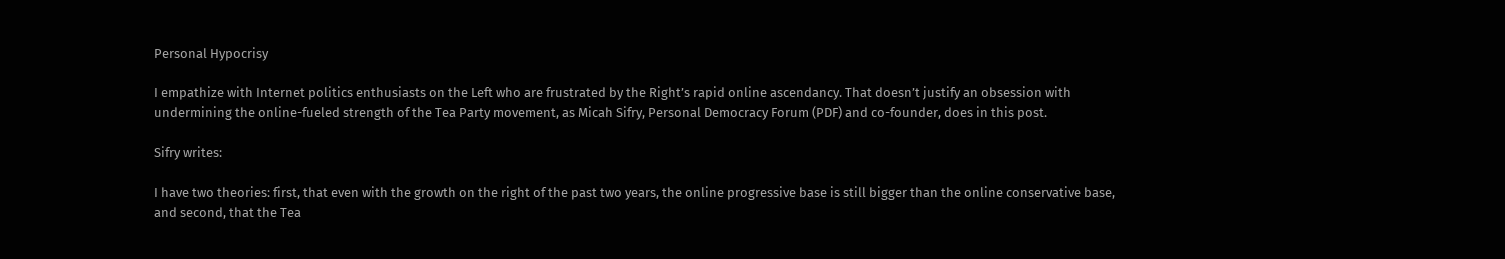Personal Hypocrisy

I empathize with Internet politics enthusiasts on the Left who are frustrated by the Right’s rapid online ascendancy. That doesn’t justify an obsession with undermining the online-fueled strength of the Tea Party movement, as Micah Sifry, Personal Democracy Forum (PDF) and co-founder, does in this post.

Sifry writes:

I have two theories: first, that even with the growth on the right of the past two years, the online progressive base is still bigger than the online conservative base, and second, that the Tea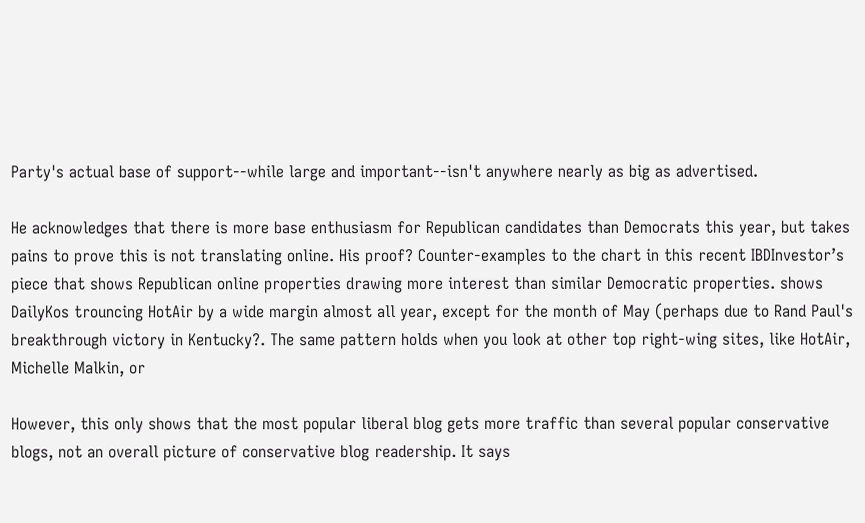Party's actual base of support--while large and important--isn't anywhere nearly as big as advertised.

He acknowledges that there is more base enthusiasm for Republican candidates than Democrats this year, but takes pains to prove this is not translating online. His proof? Counter-examples to the chart in this recent IBDInvestor’s piece that shows Republican online properties drawing more interest than similar Democratic properties. shows DailyKos trouncing HotAir by a wide margin almost all year, except for the month of May (perhaps due to Rand Paul's breakthrough victory in Kentucky?. The same pattern holds when you look at other top right-wing sites, like HotAir, Michelle Malkin, or

However, this only shows that the most popular liberal blog gets more traffic than several popular conservative blogs, not an overall picture of conservative blog readership. It says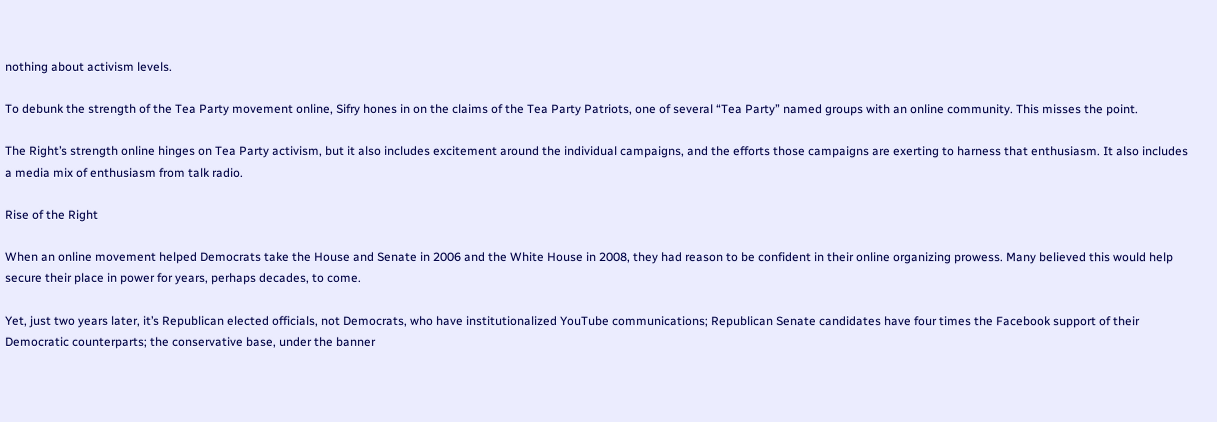nothing about activism levels.

To debunk the strength of the Tea Party movement online, Sifry hones in on the claims of the Tea Party Patriots, one of several “Tea Party” named groups with an online community. This misses the point.

The Right’s strength online hinges on Tea Party activism, but it also includes excitement around the individual campaigns, and the efforts those campaigns are exerting to harness that enthusiasm. It also includes a media mix of enthusiasm from talk radio.

Rise of the Right

When an online movement helped Democrats take the House and Senate in 2006 and the White House in 2008, they had reason to be confident in their online organizing prowess. Many believed this would help secure their place in power for years, perhaps decades, to come.

Yet, just two years later, it’s Republican elected officials, not Democrats, who have institutionalized YouTube communications; Republican Senate candidates have four times the Facebook support of their Democratic counterparts; the conservative base, under the banner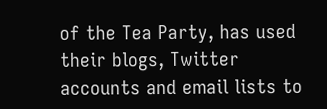of the Tea Party, has used their blogs, Twitter accounts and email lists to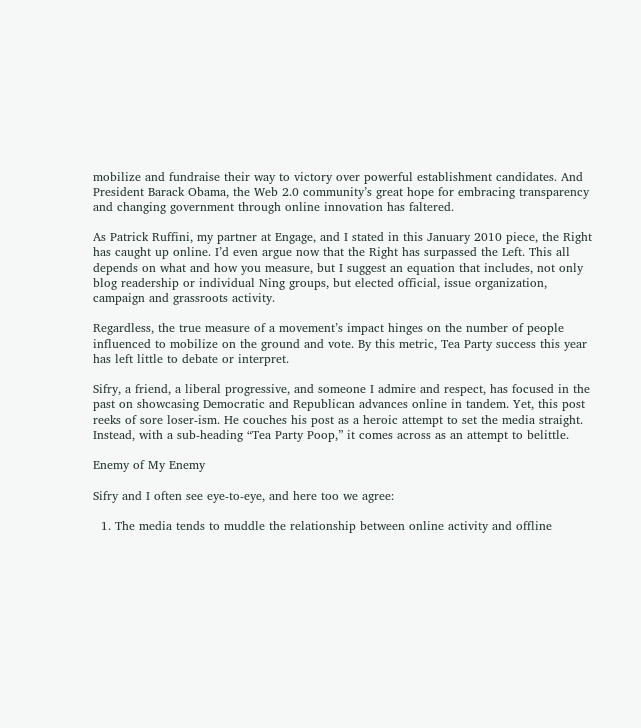mobilize and fundraise their way to victory over powerful establishment candidates. And President Barack Obama, the Web 2.0 community’s great hope for embracing transparency and changing government through online innovation has faltered.

As Patrick Ruffini, my partner at Engage, and I stated in this January 2010 piece, the Right has caught up online. I’d even argue now that the Right has surpassed the Left. This all depends on what and how you measure, but I suggest an equation that includes, not only blog readership or individual Ning groups, but elected official, issue organization, campaign and grassroots activity.

Regardless, the true measure of a movement’s impact hinges on the number of people influenced to mobilize on the ground and vote. By this metric, Tea Party success this year has left little to debate or interpret.

Sifry, a friend, a liberal progressive, and someone I admire and respect, has focused in the past on showcasing Democratic and Republican advances online in tandem. Yet, this post reeks of sore loser-ism. He couches his post as a heroic attempt to set the media straight. Instead, with a sub-heading “Tea Party Poop,” it comes across as an attempt to belittle.

Enemy of My Enemy

Sifry and I often see eye-to-eye, and here too we agree:

  1. The media tends to muddle the relationship between online activity and offline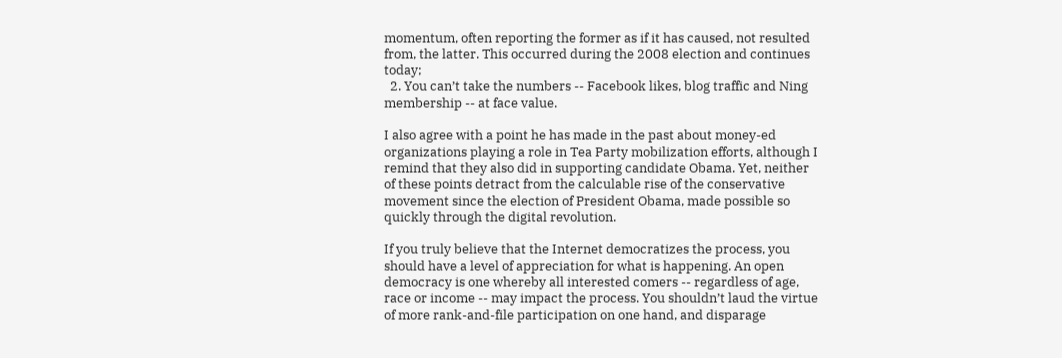momentum, often reporting the former as if it has caused, not resulted from, the latter. This occurred during the 2008 election and continues today;
  2. You can’t take the numbers -- Facebook likes, blog traffic and Ning membership -- at face value.

I also agree with a point he has made in the past about money-ed organizations playing a role in Tea Party mobilization efforts, although I remind that they also did in supporting candidate Obama. Yet, neither of these points detract from the calculable rise of the conservative movement since the election of President Obama, made possible so quickly through the digital revolution.

If you truly believe that the Internet democratizes the process, you should have a level of appreciation for what is happening. An open democracy is one whereby all interested comers -- regardless of age, race or income -- may impact the process. You shouldn’t laud the virtue of more rank-and-file participation on one hand, and disparage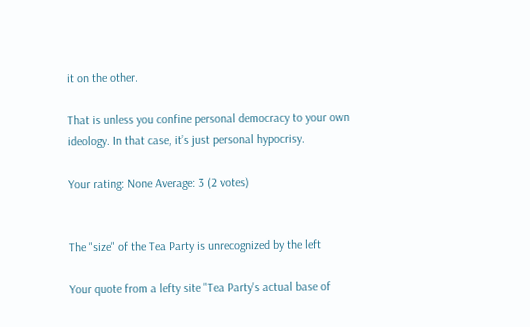it on the other.

That is unless you confine personal democracy to your own ideology. In that case, it’s just personal hypocrisy.

Your rating: None Average: 3 (2 votes)


The "size" of the Tea Party is unrecognized by the left

Your quote from a lefty site "Tea Party's actual base of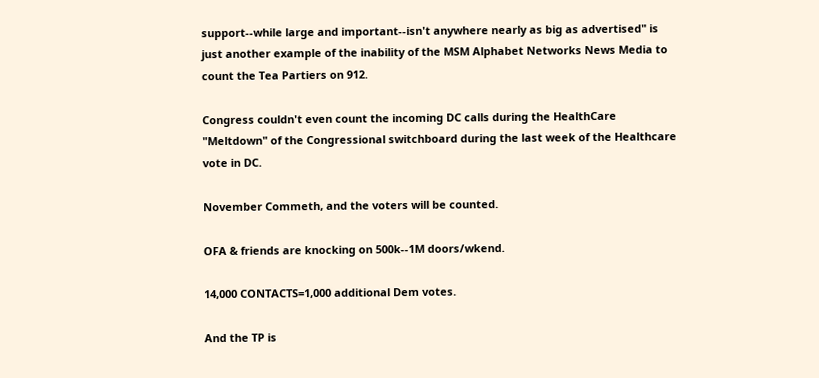support--while large and important--isn't anywhere nearly as big as advertised" is just another example of the inability of the MSM Alphabet Networks News Media to count the Tea Partiers on 912.

Congress couldn't even count the incoming DC calls during the HealthCare "Meltdown" of the Congressional switchboard during the last week of the Healthcare vote in DC.

November Commeth, and the voters will be counted.

OFA & friends are knocking on 500k--1M doors/wkend.

14,000 CONTACTS=1,000 additional Dem votes.

And the TP is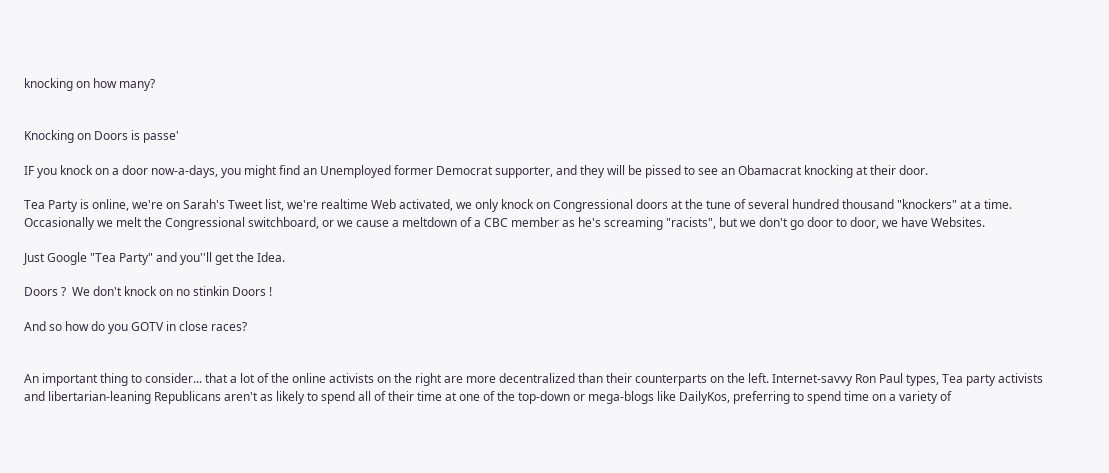knocking on how many?


Knocking on Doors is passe'

IF you knock on a door now-a-days, you might find an Unemployed former Democrat supporter, and they will be pissed to see an Obamacrat knocking at their door.

Tea Party is online, we're on Sarah's Tweet list, we're realtime Web activated, we only knock on Congressional doors at the tune of several hundred thousand "knockers" at a time.   Occasionally we melt the Congressional switchboard, or we cause a meltdown of a CBC member as he's screaming "racists", but we don't go door to door, we have Websites.

Just Google "Tea Party" and you''ll get the Idea.

Doors ?  We don't knock on no stinkin Doors !

And so how do you GOTV in close races?


An important thing to consider... that a lot of the online activists on the right are more decentralized than their counterparts on the left. Internet-savvy Ron Paul types, Tea party activists and libertarian-leaning Republicans aren't as likely to spend all of their time at one of the top-down or mega-blogs like DailyKos, preferring to spend time on a variety of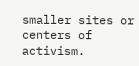smaller sites or centers of activism.